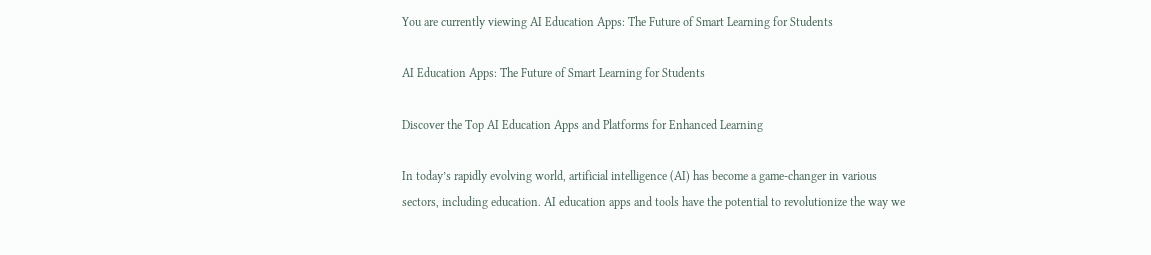You are currently viewing AI Education Apps: The Future of Smart Learning for Students

AI Education Apps: The Future of Smart Learning for Students

Discover the Top AI Education Apps and Platforms for Enhanced Learning

In today’s rapidly evolving world, artificial intelligence (AI) has become a game-changer in various sectors, including education. AI education apps and tools have the potential to revolutionize the way we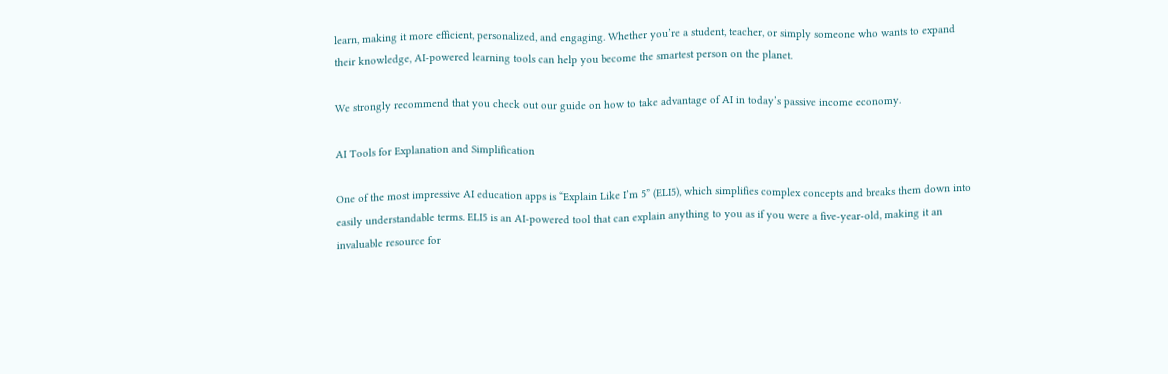learn, making it more efficient, personalized, and engaging. Whether you’re a student, teacher, or simply someone who wants to expand their knowledge, AI-powered learning tools can help you become the smartest person on the planet.

We strongly recommend that you check out our guide on how to take advantage of AI in today’s passive income economy.

AI Tools for Explanation and Simplification

One of the most impressive AI education apps is “Explain Like I’m 5” (ELI5), which simplifies complex concepts and breaks them down into easily understandable terms. ELI5 is an AI-powered tool that can explain anything to you as if you were a five-year-old, making it an invaluable resource for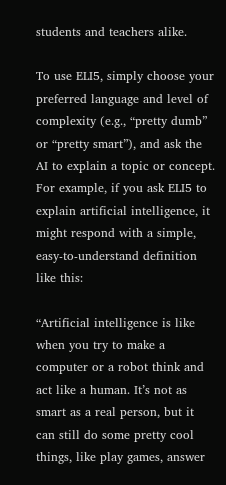students and teachers alike.

To use ELI5, simply choose your preferred language and level of complexity (e.g., “pretty dumb” or “pretty smart”), and ask the AI to explain a topic or concept. For example, if you ask ELI5 to explain artificial intelligence, it might respond with a simple, easy-to-understand definition like this:

“Artificial intelligence is like when you try to make a computer or a robot think and act like a human. It’s not as smart as a real person, but it can still do some pretty cool things, like play games, answer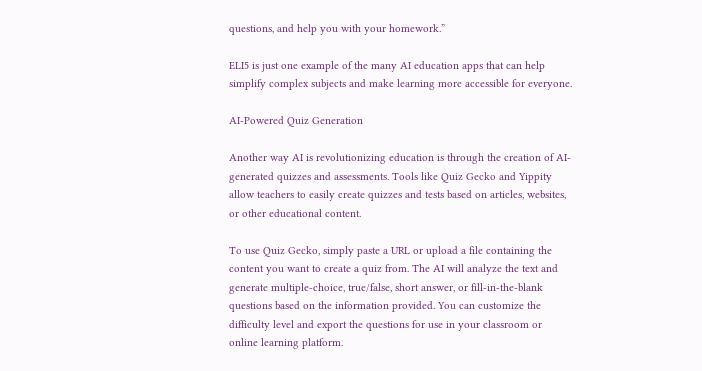questions, and help you with your homework.”

ELI5 is just one example of the many AI education apps that can help simplify complex subjects and make learning more accessible for everyone.

AI-Powered Quiz Generation

Another way AI is revolutionizing education is through the creation of AI-generated quizzes and assessments. Tools like Quiz Gecko and Yippity allow teachers to easily create quizzes and tests based on articles, websites, or other educational content.

To use Quiz Gecko, simply paste a URL or upload a file containing the content you want to create a quiz from. The AI will analyze the text and generate multiple-choice, true/false, short answer, or fill-in-the-blank questions based on the information provided. You can customize the difficulty level and export the questions for use in your classroom or online learning platform.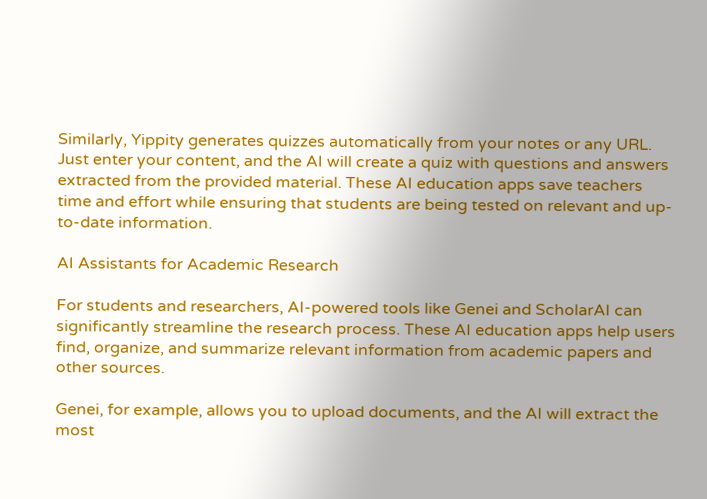Similarly, Yippity generates quizzes automatically from your notes or any URL. Just enter your content, and the AI will create a quiz with questions and answers extracted from the provided material. These AI education apps save teachers time and effort while ensuring that students are being tested on relevant and up-to-date information.

AI Assistants for Academic Research

For students and researchers, AI-powered tools like Genei and ScholarAI can significantly streamline the research process. These AI education apps help users find, organize, and summarize relevant information from academic papers and other sources.

Genei, for example, allows you to upload documents, and the AI will extract the most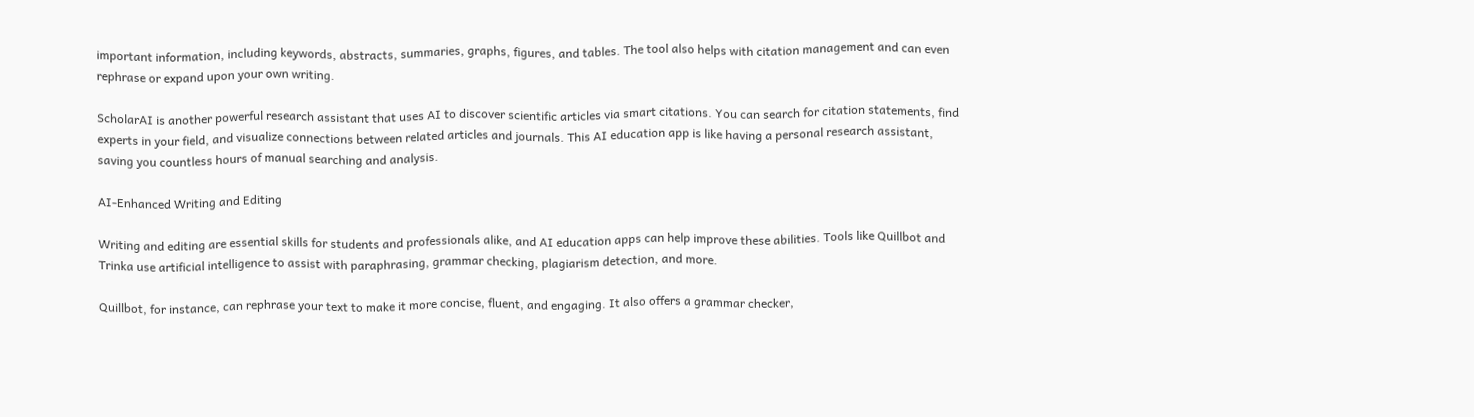important information, including keywords, abstracts, summaries, graphs, figures, and tables. The tool also helps with citation management and can even rephrase or expand upon your own writing.

ScholarAI is another powerful research assistant that uses AI to discover scientific articles via smart citations. You can search for citation statements, find experts in your field, and visualize connections between related articles and journals. This AI education app is like having a personal research assistant, saving you countless hours of manual searching and analysis.

AI-Enhanced Writing and Editing

Writing and editing are essential skills for students and professionals alike, and AI education apps can help improve these abilities. Tools like Quillbot and Trinka use artificial intelligence to assist with paraphrasing, grammar checking, plagiarism detection, and more.

Quillbot, for instance, can rephrase your text to make it more concise, fluent, and engaging. It also offers a grammar checker,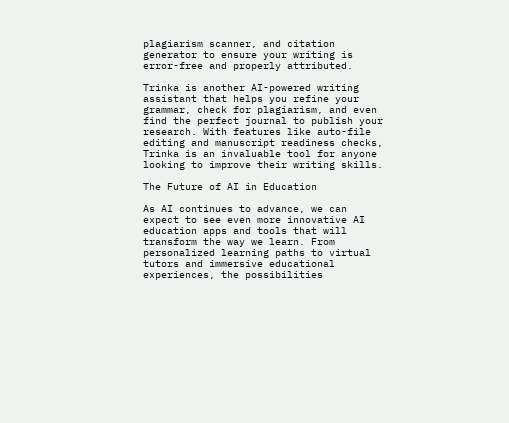plagiarism scanner, and citation generator to ensure your writing is error-free and properly attributed.

Trinka is another AI-powered writing assistant that helps you refine your grammar, check for plagiarism, and even find the perfect journal to publish your research. With features like auto-file editing and manuscript readiness checks, Trinka is an invaluable tool for anyone looking to improve their writing skills.

The Future of AI in Education

As AI continues to advance, we can expect to see even more innovative AI education apps and tools that will transform the way we learn. From personalized learning paths to virtual tutors and immersive educational experiences, the possibilities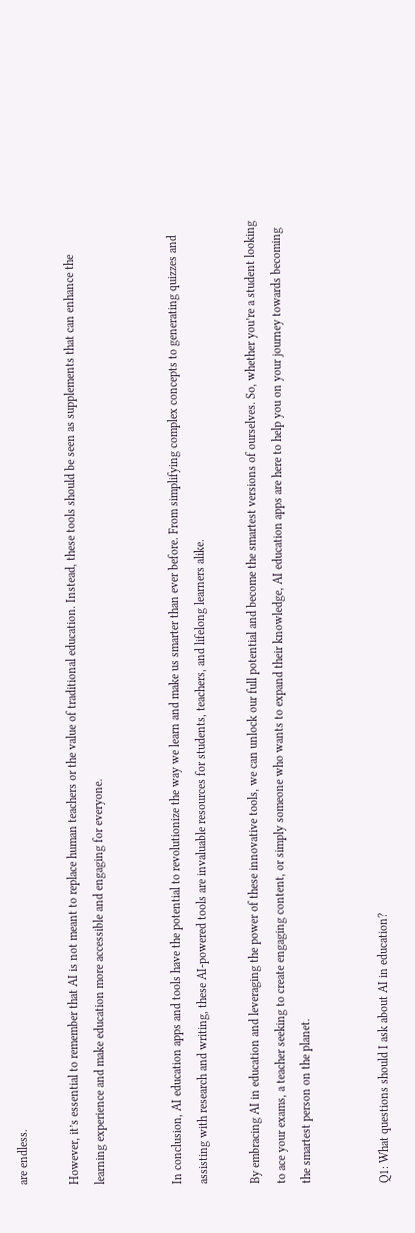are endless.

However, it’s essential to remember that AI is not meant to replace human teachers or the value of traditional education. Instead, these tools should be seen as supplements that can enhance the learning experience and make education more accessible and engaging for everyone.


In conclusion, AI education apps and tools have the potential to revolutionize the way we learn and make us smarter than ever before. From simplifying complex concepts to generating quizzes and assisting with research and writing, these AI-powered tools are invaluable resources for students, teachers, and lifelong learners alike.

By embracing AI in education and leveraging the power of these innovative tools, we can unlock our full potential and become the smartest versions of ourselves. So, whether you’re a student looking to ace your exams, a teacher seeking to create engaging content, or simply someone who wants to expand their knowledge, AI education apps are here to help you on your journey towards becoming the smartest person on the planet.


Q1: What questions should I ask about AI in education?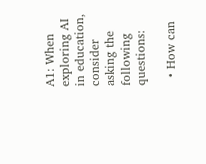A1: When exploring AI in education, consider asking the following questions:

  • How can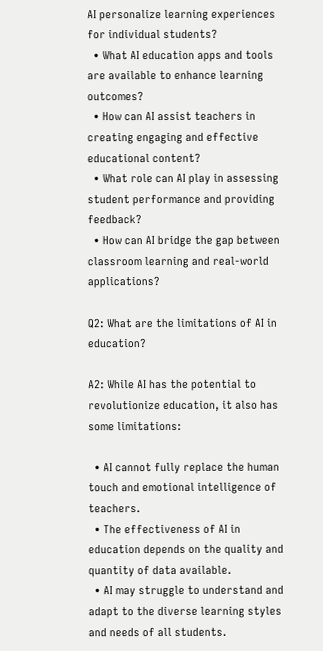AI personalize learning experiences for individual students?
  • What AI education apps and tools are available to enhance learning outcomes?
  • How can AI assist teachers in creating engaging and effective educational content?
  • What role can AI play in assessing student performance and providing feedback?
  • How can AI bridge the gap between classroom learning and real-world applications?

Q2: What are the limitations of AI in education?

A2: While AI has the potential to revolutionize education, it also has some limitations:

  • AI cannot fully replace the human touch and emotional intelligence of teachers.
  • The effectiveness of AI in education depends on the quality and quantity of data available.
  • AI may struggle to understand and adapt to the diverse learning styles and needs of all students.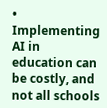• Implementing AI in education can be costly, and not all schools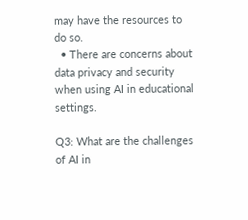may have the resources to do so.
  • There are concerns about data privacy and security when using AI in educational settings.

Q3: What are the challenges of AI in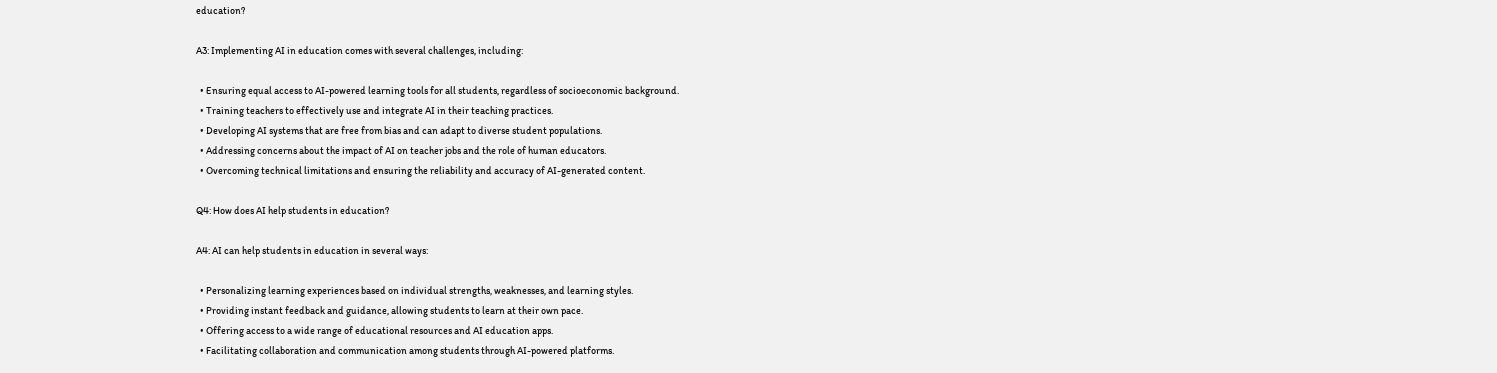education?

A3: Implementing AI in education comes with several challenges, including:

  • Ensuring equal access to AI-powered learning tools for all students, regardless of socioeconomic background.
  • Training teachers to effectively use and integrate AI in their teaching practices.
  • Developing AI systems that are free from bias and can adapt to diverse student populations.
  • Addressing concerns about the impact of AI on teacher jobs and the role of human educators.
  • Overcoming technical limitations and ensuring the reliability and accuracy of AI-generated content.

Q4: How does AI help students in education?

A4: AI can help students in education in several ways:

  • Personalizing learning experiences based on individual strengths, weaknesses, and learning styles.
  • Providing instant feedback and guidance, allowing students to learn at their own pace.
  • Offering access to a wide range of educational resources and AI education apps.
  • Facilitating collaboration and communication among students through AI-powered platforms.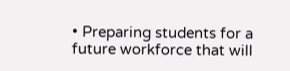• Preparing students for a future workforce that will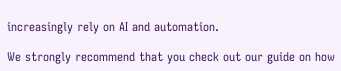increasingly rely on AI and automation.

We strongly recommend that you check out our guide on how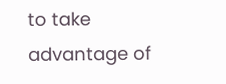to take advantage of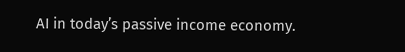AI in today’s passive income economy.